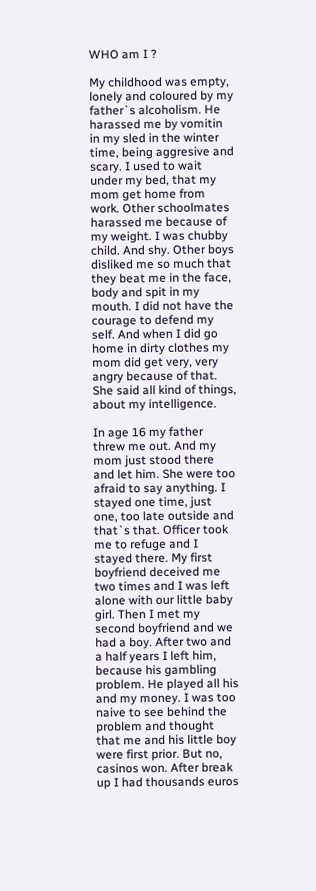WHO am I ?

My childhood was empty, lonely and coloured by my father`s alcoholism. He harassed me by vomitin in my sled in the winter time, being aggresive and scary. I used to wait under my bed, that my mom get home from work. Other schoolmates harassed me because of my weight. I was chubby child. And shy. Other boys disliked me so much that they beat me in the face, body and spit in my mouth. I did not have the courage to defend my self. And when I did go home in dirty clothes my mom did get very, very angry because of that. She said all kind of things, about my intelligence.

In age 16 my father threw me out. And my mom just stood there and let him. She were too afraid to say anything. I stayed one time, just one, too late outside and that`s that. Officer took me to refuge and I stayed there. My first boyfriend deceived me two times and I was left alone with our little baby girl. Then I met my second boyfriend and we had a boy. After two and a half years I left him, because his gambling problem. He played all his and my money. I was too naive to see behind the problem and thought that me and his little boy were first prior. But no, casinos won. After break up I had thousands euros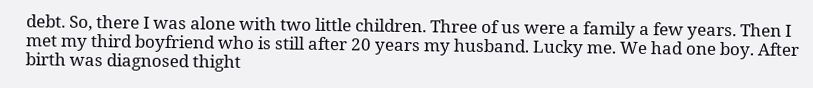debt. So, there I was alone with two little children. Three of us were a family a few years. Then I met my third boyfriend who is still after 20 years my husband. Lucky me. We had one boy. After birth was diagnosed thight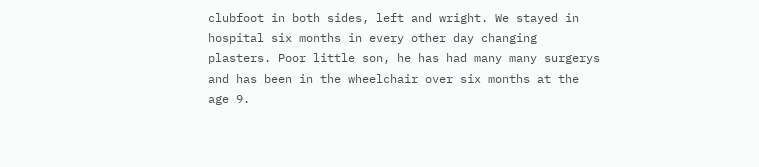clubfoot in both sides, left and wright. We stayed in hospital six months in every other day changing plasters. Poor little son, he has had many many surgerys and has been in the wheelchair over six months at the age 9.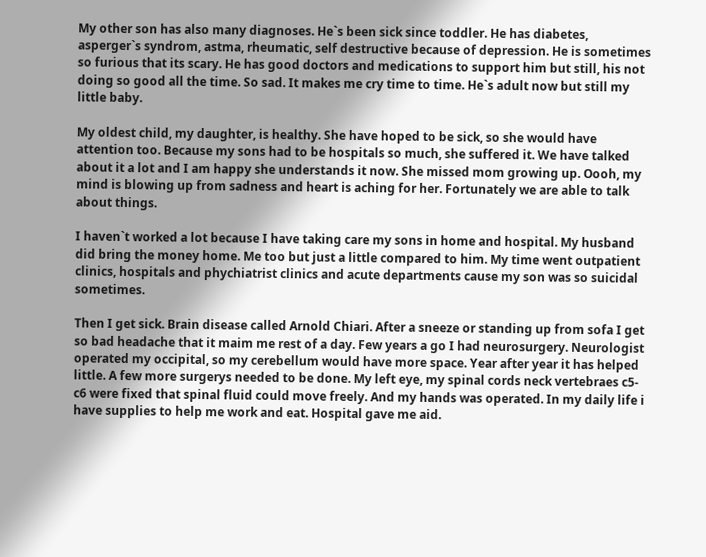My other son has also many diagnoses. He`s been sick since toddler. He has diabetes, asperger`s syndrom, astma, rheumatic, self destructive because of depression. He is sometimes so furious that its scary. He has good doctors and medications to support him but still, his not doing so good all the time. So sad. It makes me cry time to time. He`s adult now but still my little baby.

My oldest child, my daughter, is healthy. She have hoped to be sick, so she would have attention too. Because my sons had to be hospitals so much, she suffered it. We have talked about it a lot and I am happy she understands it now. She missed mom growing up. Oooh, my mind is blowing up from sadness and heart is aching for her. Fortunately we are able to talk about things.

I haven`t worked a lot because I have taking care my sons in home and hospital. My husband did bring the money home. Me too but just a little compared to him. My time went outpatient clinics, hospitals and phychiatrist clinics and acute departments cause my son was so suicidal sometimes.

Then I get sick. Brain disease called Arnold Chiari. After a sneeze or standing up from sofa I get so bad headache that it maim me rest of a day. Few years a go I had neurosurgery. Neurologist operated my occipital, so my cerebellum would have more space. Year after year it has helped little. A few more surgerys needed to be done. My left eye, my spinal cords neck vertebraes c5-c6 were fixed that spinal fluid could move freely. And my hands was operated. In my daily life i have supplies to help me work and eat. Hospital gave me aid.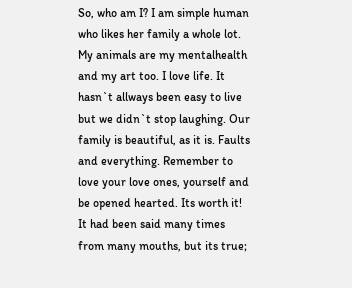So, who am I? I am simple human who likes her family a whole lot. My animals are my mentalhealth and my art too. I love life. It hasn`t allways been easy to live but we didn`t stop laughing. Our family is beautiful, as it is. Faults and everything. Remember to love your love ones, yourself and be opened hearted. Its worth it! It had been said many times from many mouths, but its true;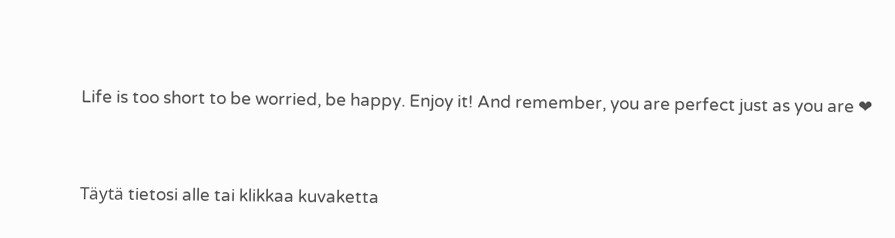Life is too short to be worried, be happy. Enjoy it! And remember, you are perfect just as you are ❤


Täytä tietosi alle tai klikkaa kuvaketta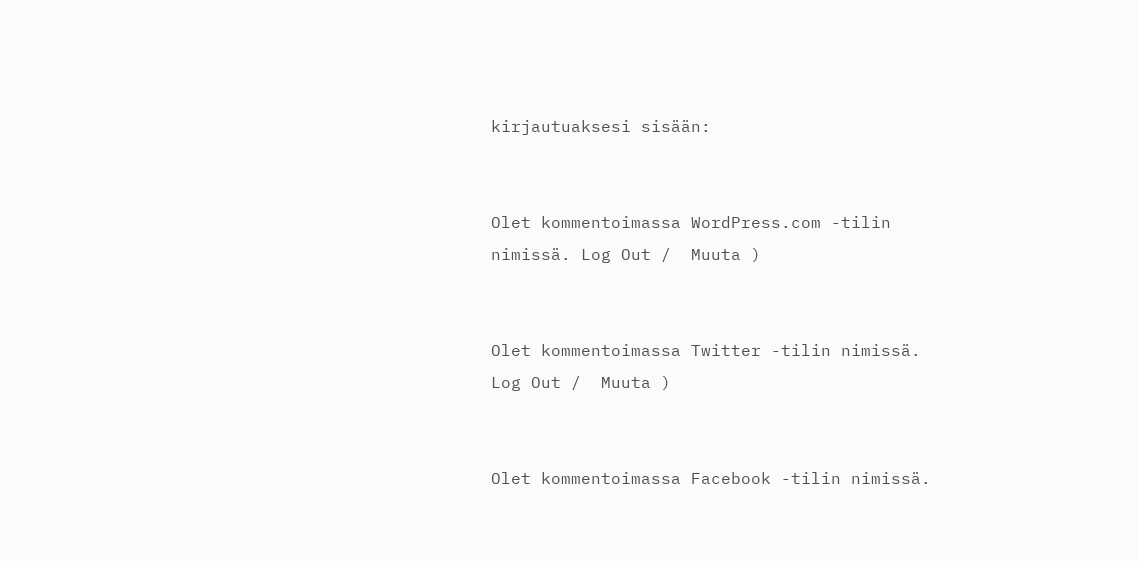kirjautuaksesi sisään:


Olet kommentoimassa WordPress.com -tilin nimissä. Log Out /  Muuta )


Olet kommentoimassa Twitter -tilin nimissä. Log Out /  Muuta )


Olet kommentoimassa Facebook -tilin nimissä.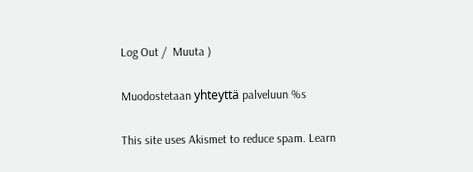Log Out /  Muuta )

Muodostetaan yhteyttä palveluun %s

This site uses Akismet to reduce spam. Learn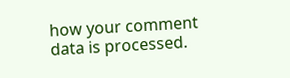how your comment data is processed.